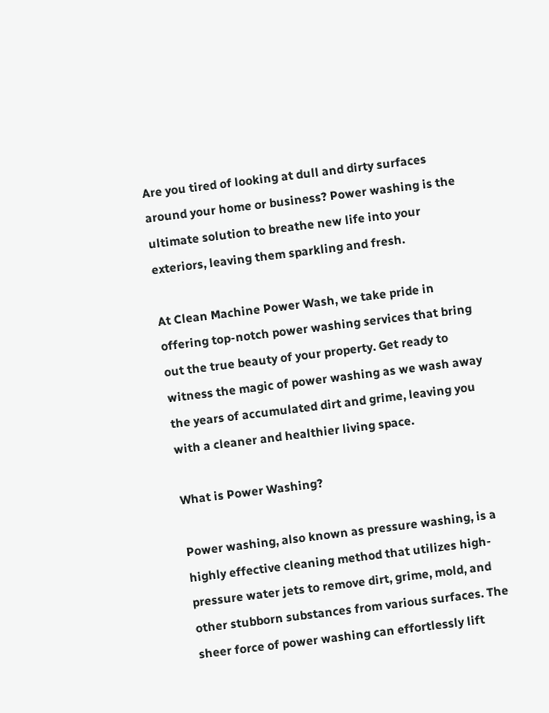Are you tired of looking at dull and dirty surfaces around your home or business? Power washing is the ultimate solution to breathe new life into your exteriors, leaving them sparkling and fresh.

At Clean Machine Power Wash, we take pride in offering top-notch power washing services that bring out the true beauty of your property. Get ready to witness the magic of power washing as we wash away the years of accumulated dirt and grime, leaving you with a cleaner and healthier living space.

What is Power Washing?

Power washing, also known as pressure washing, is a highly effective cleaning method that utilizes high-pressure water jets to remove dirt, grime, mold, and other stubborn substances from various surfaces. The sheer force of power washing can effortlessly lift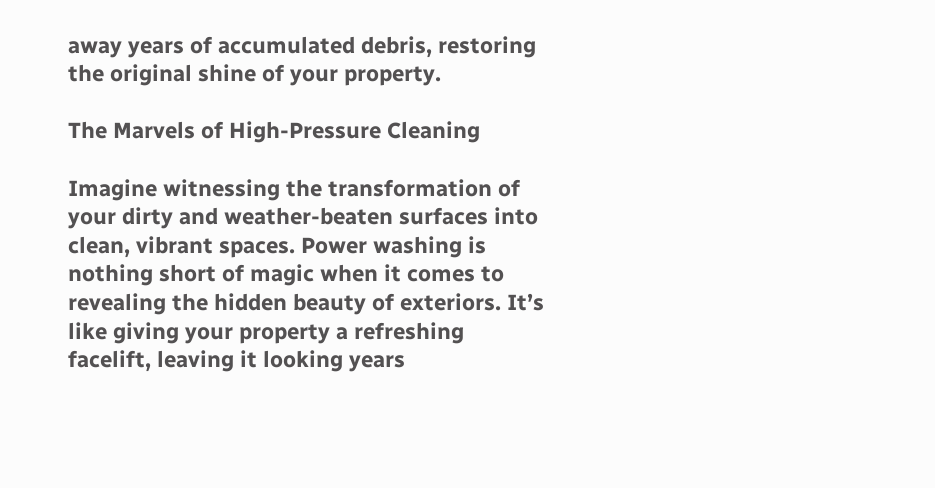away years of accumulated debris, restoring the original shine of your property.

The Marvels of High-Pressure Cleaning

Imagine witnessing the transformation of your dirty and weather-beaten surfaces into clean, vibrant spaces. Power washing is nothing short of magic when it comes to revealing the hidden beauty of exteriors. It’s like giving your property a refreshing facelift, leaving it looking years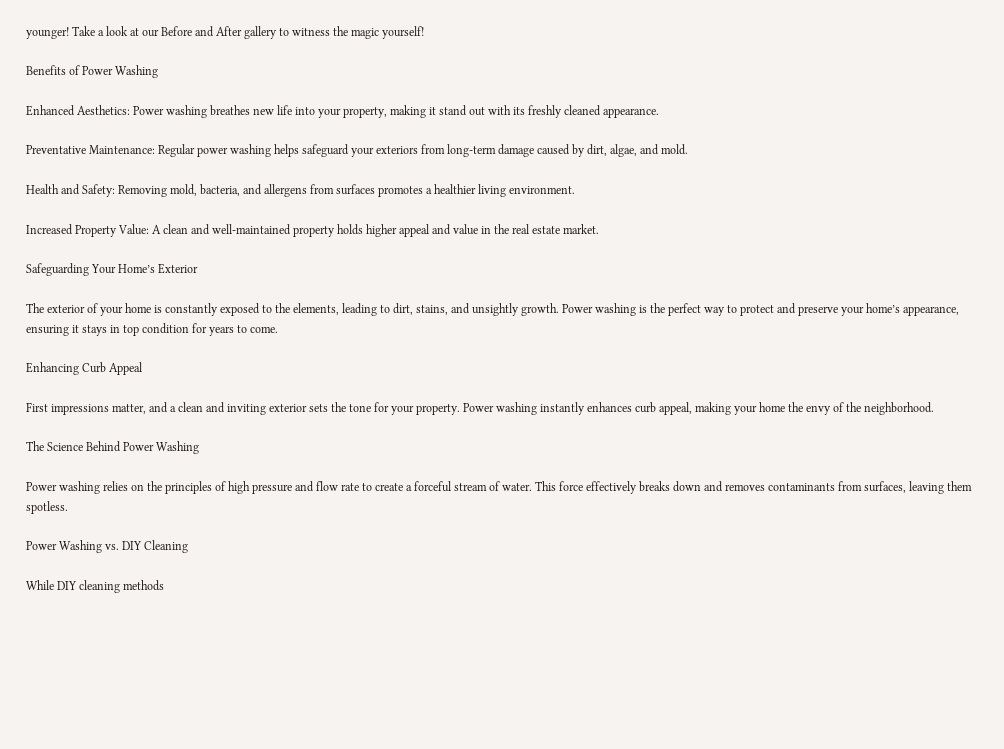younger! Take a look at our Before and After gallery to witness the magic yourself!

Benefits of Power Washing

Enhanced Aesthetics: Power washing breathes new life into your property, making it stand out with its freshly cleaned appearance.

Preventative Maintenance: Regular power washing helps safeguard your exteriors from long-term damage caused by dirt, algae, and mold.

Health and Safety: Removing mold, bacteria, and allergens from surfaces promotes a healthier living environment.

Increased Property Value: A clean and well-maintained property holds higher appeal and value in the real estate market.

Safeguarding Your Home’s Exterior

The exterior of your home is constantly exposed to the elements, leading to dirt, stains, and unsightly growth. Power washing is the perfect way to protect and preserve your home’s appearance, ensuring it stays in top condition for years to come.

Enhancing Curb Appeal

First impressions matter, and a clean and inviting exterior sets the tone for your property. Power washing instantly enhances curb appeal, making your home the envy of the neighborhood.

The Science Behind Power Washing

Power washing relies on the principles of high pressure and flow rate to create a forceful stream of water. This force effectively breaks down and removes contaminants from surfaces, leaving them spotless.

Power Washing vs. DIY Cleaning

While DIY cleaning methods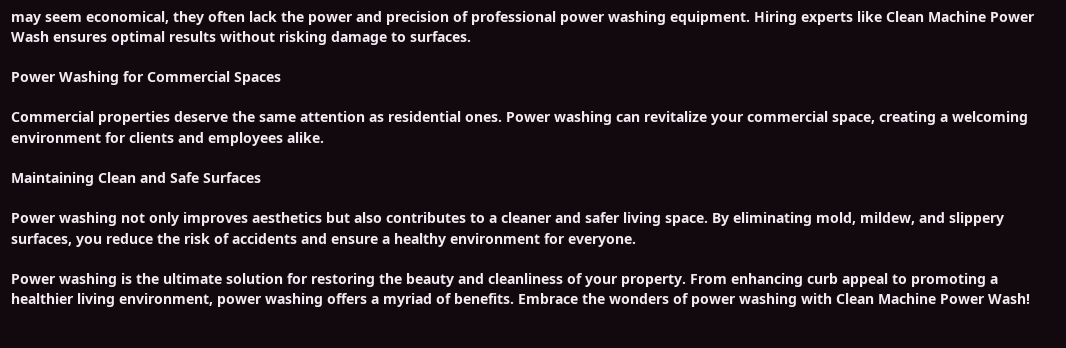may seem economical, they often lack the power and precision of professional power washing equipment. Hiring experts like Clean Machine Power Wash ensures optimal results without risking damage to surfaces.

Power Washing for Commercial Spaces

Commercial properties deserve the same attention as residential ones. Power washing can revitalize your commercial space, creating a welcoming environment for clients and employees alike.

Maintaining Clean and Safe Surfaces

Power washing not only improves aesthetics but also contributes to a cleaner and safer living space. By eliminating mold, mildew, and slippery surfaces, you reduce the risk of accidents and ensure a healthy environment for everyone.

Power washing is the ultimate solution for restoring the beauty and cleanliness of your property. From enhancing curb appeal to promoting a healthier living environment, power washing offers a myriad of benefits. Embrace the wonders of power washing with Clean Machine Power Wash!